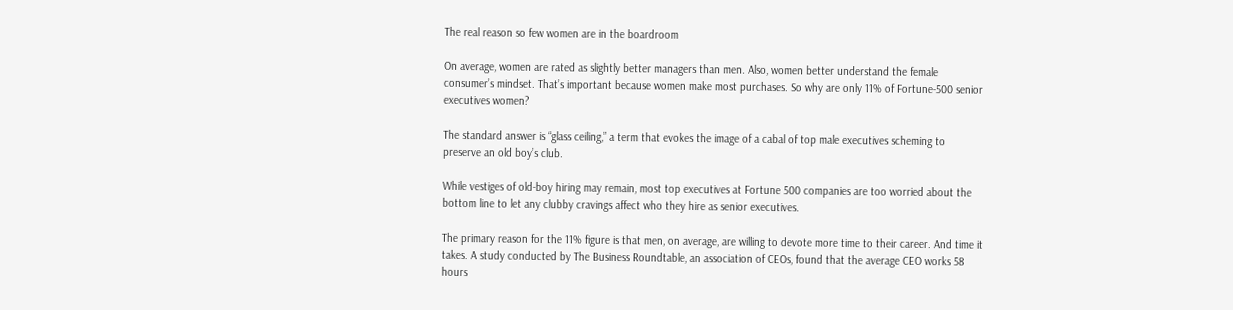The real reason so few women are in the boardroom

On average, women are rated as slightly better managers than men. Also, women better understand the female consumer’s mindset. That’s important because women make most purchases. So why are only 11% of Fortune-500 senior executives women?

The standard answer is “glass ceiling,” a term that evokes the image of a cabal of top male executives scheming to preserve an old boy’s club.

While vestiges of old-boy hiring may remain, most top executives at Fortune 500 companies are too worried about the bottom line to let any clubby cravings affect who they hire as senior executives.

The primary reason for the 11% figure is that men, on average, are willing to devote more time to their career. And time it takes. A study conducted by The Business Roundtable, an association of CEOs, found that the average CEO works 58 hours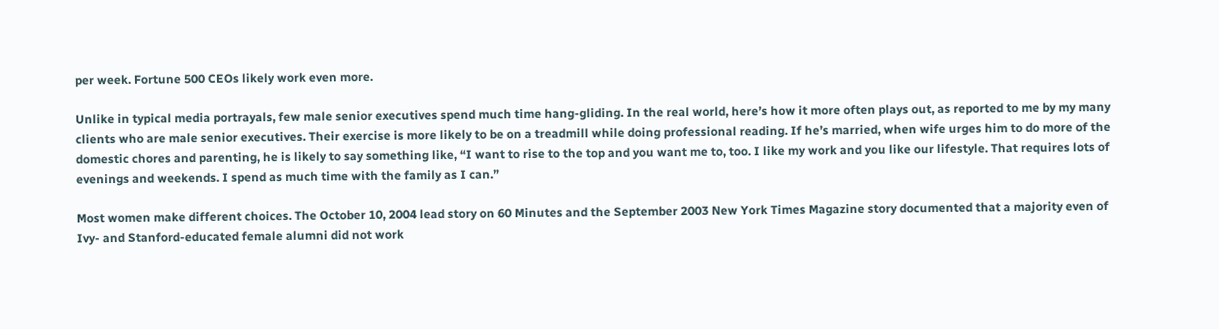per week. Fortune 500 CEOs likely work even more.

Unlike in typical media portrayals, few male senior executives spend much time hang-gliding. In the real world, here’s how it more often plays out, as reported to me by my many clients who are male senior executives. Their exercise is more likely to be on a treadmill while doing professional reading. If he’s married, when wife urges him to do more of the domestic chores and parenting, he is likely to say something like, “I want to rise to the top and you want me to, too. I like my work and you like our lifestyle. That requires lots of evenings and weekends. I spend as much time with the family as I can.”

Most women make different choices. The October 10, 2004 lead story on 60 Minutes and the September 2003 New York Times Magazine story documented that a majority even of Ivy- and Stanford-educated female alumni did not work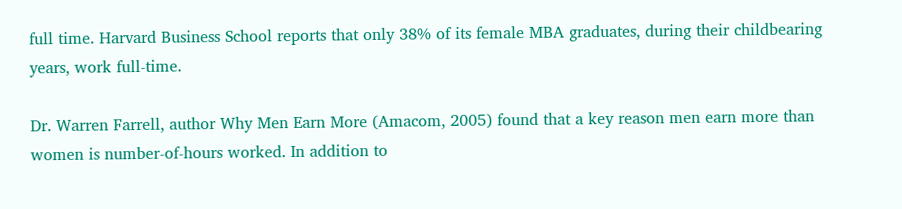full time. Harvard Business School reports that only 38% of its female MBA graduates, during their childbearing years, work full-time.

Dr. Warren Farrell, author Why Men Earn More (Amacom, 2005) found that a key reason men earn more than women is number-of-hours worked. In addition to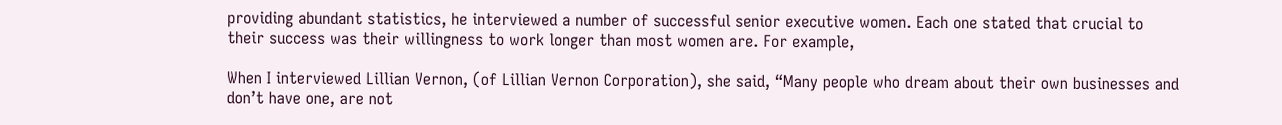providing abundant statistics, he interviewed a number of successful senior executive women. Each one stated that crucial to their success was their willingness to work longer than most women are. For example,

When I interviewed Lillian Vernon, (of Lillian Vernon Corporation), she said, “Many people who dream about their own businesses and don’t have one, are not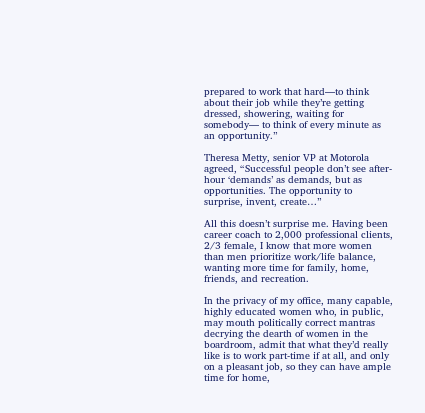prepared to work that hard—to think about their job while they’re getting dressed, showering, waiting for somebody— to think of every minute as an opportunity.”

Theresa Metty, senior VP at Motorola agreed, “Successful people don’t see after-hour ‘demands’ as demands, but as opportunities. The opportunity to surprise, invent, create…”

All this doesn’t surprise me. Having been career coach to 2,000 professional clients, 2/3 female, I know that more women than men prioritize work/life balance, wanting more time for family, home, friends, and recreation.

In the privacy of my office, many capable, highly educated women who, in public, may mouth politically correct mantras decrying the dearth of women in the boardroom, admit that what they’d really like is to work part-time if at all, and only on a pleasant job, so they can have ample time for home,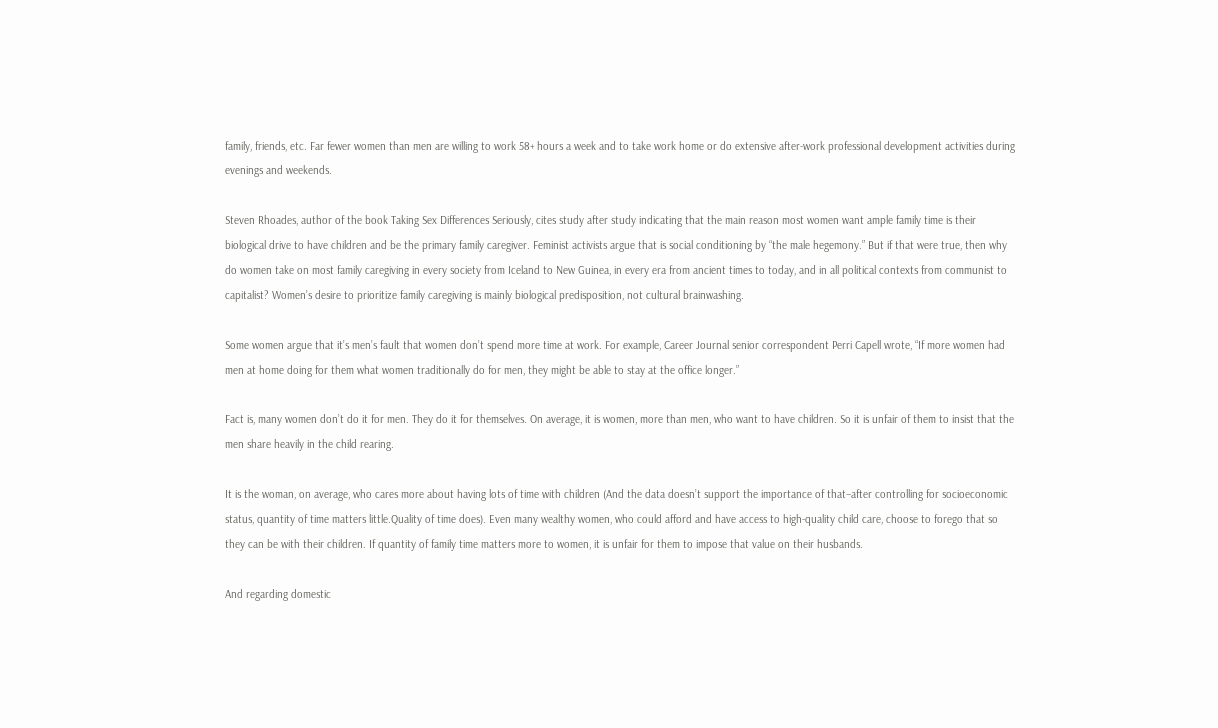family, friends, etc. Far fewer women than men are willing to work 58+ hours a week and to take work home or do extensive after-work professional development activities during evenings and weekends.

Steven Rhoades, author of the book Taking Sex Differences Seriously, cites study after study indicating that the main reason most women want ample family time is their biological drive to have children and be the primary family caregiver. Feminist activists argue that is social conditioning by “the male hegemony.” But if that were true, then why do women take on most family caregiving in every society from Iceland to New Guinea, in every era from ancient times to today, and in all political contexts from communist to capitalist? Women’s desire to prioritize family caregiving is mainly biological predisposition, not cultural brainwashing.

Some women argue that it’s men’s fault that women don’t spend more time at work. For example, Career Journal senior correspondent Perri Capell wrote, “If more women had men at home doing for them what women traditionally do for men, they might be able to stay at the office longer.”

Fact is, many women don’t do it for men. They do it for themselves. On average, it is women, more than men, who want to have children. So it is unfair of them to insist that the men share heavily in the child rearing.

It is the woman, on average, who cares more about having lots of time with children (And the data doesn’t support the importance of that–after controlling for socioeconomic status, quantity of time matters little.Quality of time does). Even many wealthy women, who could afford and have access to high-quality child care, choose to forego that so they can be with their children. If quantity of family time matters more to women, it is unfair for them to impose that value on their husbands.

And regarding domestic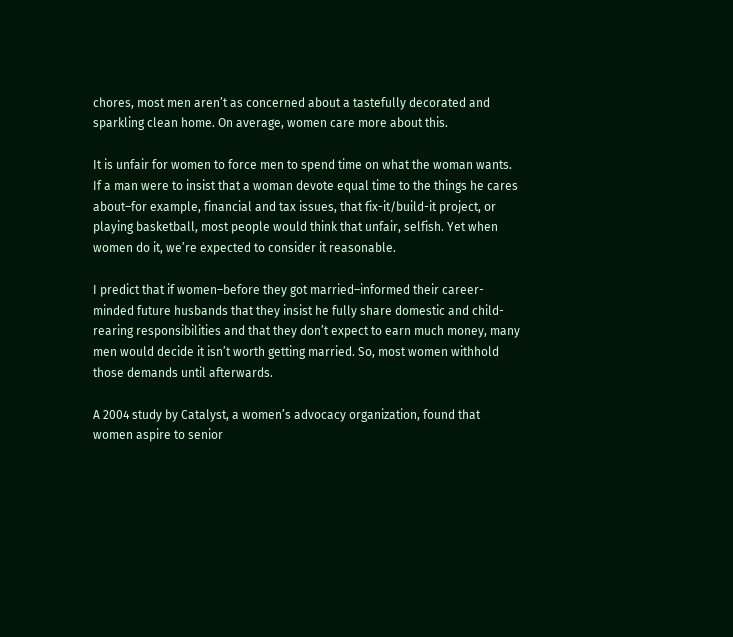chores, most men aren’t as concerned about a tastefully decorated and sparkling clean home. On average, women care more about this.

It is unfair for women to force men to spend time on what the woman wants. If a man were to insist that a woman devote equal time to the things he cares about–for example, financial and tax issues, that fix-it/build-it project, or playing basketball, most people would think that unfair, selfish. Yet when women do it, we’re expected to consider it reasonable.

I predict that if women–before they got married–informed their career-minded future husbands that they insist he fully share domestic and child-rearing responsibilities and that they don’t expect to earn much money, many men would decide it isn’t worth getting married. So, most women withhold those demands until afterwards.

A 2004 study by Catalyst, a women’s advocacy organization, found that women aspire to senior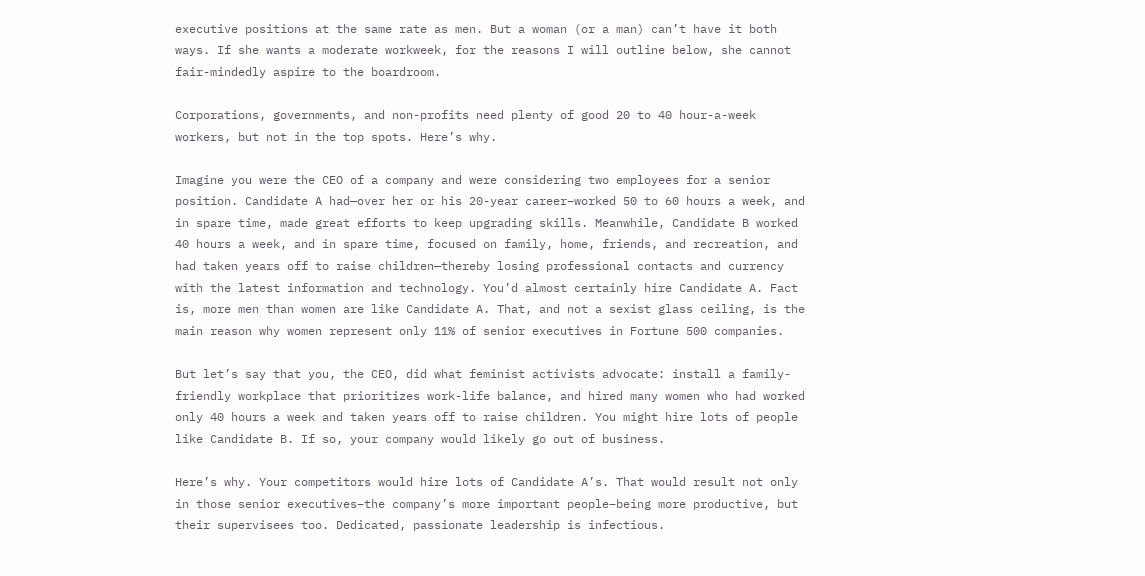executive positions at the same rate as men. But a woman (or a man) can’t have it both ways. If she wants a moderate workweek, for the reasons I will outline below, she cannot fair-mindedly aspire to the boardroom.

Corporations, governments, and non-profits need plenty of good 20 to 40 hour-a-week workers, but not in the top spots. Here’s why.

Imagine you were the CEO of a company and were considering two employees for a senior position. Candidate A had—over her or his 20-year career–worked 50 to 60 hours a week, and in spare time, made great efforts to keep upgrading skills. Meanwhile, Candidate B worked 40 hours a week, and in spare time, focused on family, home, friends, and recreation, and had taken years off to raise children—thereby losing professional contacts and currency with the latest information and technology. You’d almost certainly hire Candidate A. Fact is, more men than women are like Candidate A. That, and not a sexist glass ceiling, is the main reason why women represent only 11% of senior executives in Fortune 500 companies.

But let’s say that you, the CEO, did what feminist activists advocate: install a family-friendly workplace that prioritizes work-life balance, and hired many women who had worked only 40 hours a week and taken years off to raise children. You might hire lots of people like Candidate B. If so, your company would likely go out of business.

Here’s why. Your competitors would hire lots of Candidate A’s. That would result not only in those senior executives–the company’s more important people–being more productive, but their supervisees too. Dedicated, passionate leadership is infectious.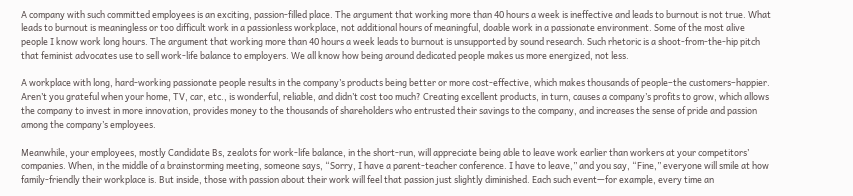A company with such committed employees is an exciting, passion-filled place. The argument that working more than 40 hours a week is ineffective and leads to burnout is not true. What leads to burnout is meaningless or too difficult work in a passionless workplace, not additional hours of meaningful, doable work in a passionate environment. Some of the most alive people I know work long hours. The argument that working more than 40 hours a week leads to burnout is unsupported by sound research. Such rhetoric is a shoot-from-the-hip pitch that feminist advocates use to sell work-life balance to employers. We all know how being around dedicated people makes us more energized, not less.

A workplace with long, hard-working passionate people results in the company’s products being better or more cost-effective, which makes thousands of people–the customers–happier. Aren’t you grateful when your home, TV, car, etc., is wonderful, reliable, and didn’t cost too much? Creating excellent products, in turn, causes a company’s profits to grow, which allows the company to invest in more innovation, provides money to the thousands of shareholders who entrusted their savings to the company, and increases the sense of pride and passion among the company’s employees.

Meanwhile, your employees, mostly Candidate Bs, zealots for work-life balance, in the short-run, will appreciate being able to leave work earlier than workers at your competitors’ companies. When, in the middle of a brainstorming meeting, someone says, “Sorry, I have a parent-teacher conference. I have to leave,” and you say, “Fine,” everyone will smile at how family-friendly their workplace is. But inside, those with passion about their work will feel that passion just slightly diminished. Each such event—for example, every time an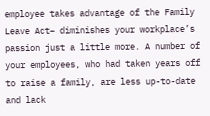employee takes advantage of the Family Leave Act– diminishes your workplace’s passion just a little more. A number of your employees, who had taken years off to raise a family, are less up-to-date and lack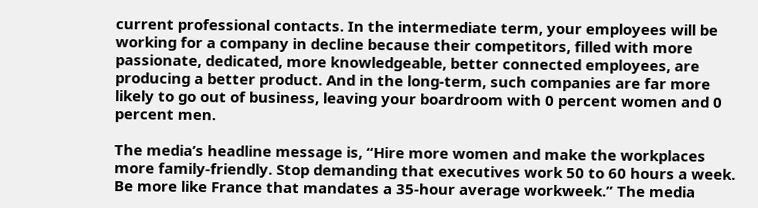current professional contacts. In the intermediate term, your employees will be working for a company in decline because their competitors, filled with more passionate, dedicated, more knowledgeable, better connected employees, are producing a better product. And in the long-term, such companies are far more likely to go out of business, leaving your boardroom with 0 percent women and 0 percent men.

The media’s headline message is, “Hire more women and make the workplaces more family-friendly. Stop demanding that executives work 50 to 60 hours a week. Be more like France that mandates a 35-hour average workweek.” The media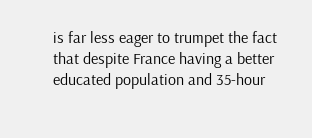is far less eager to trumpet the fact that despite France having a better educated population and 35-hour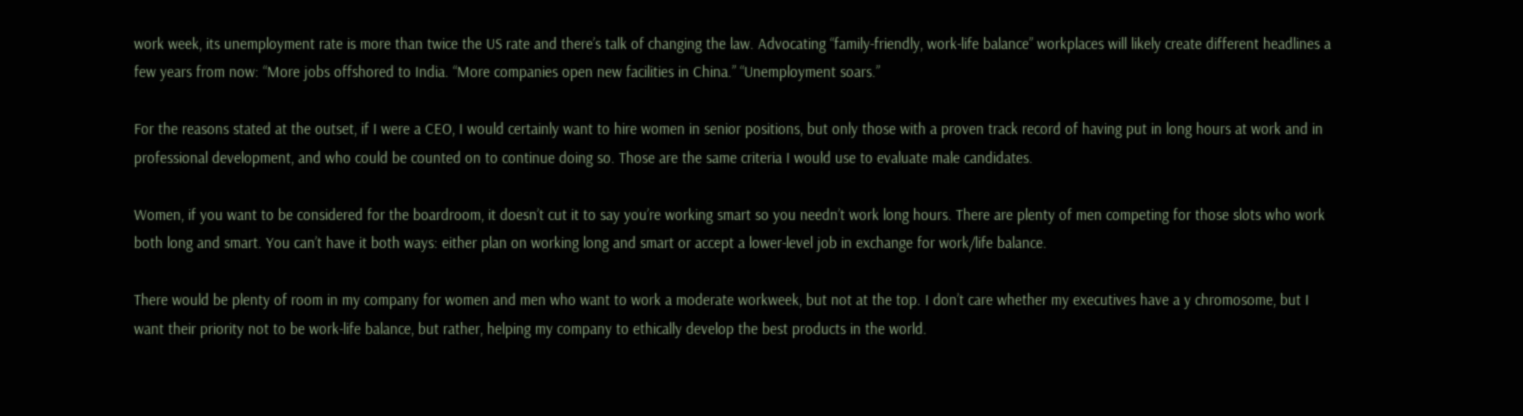work week, its unemployment rate is more than twice the US rate and there’s talk of changing the law. Advocating “family-friendly, work-life balance” workplaces will likely create different headlines a few years from now: “More jobs offshored to India. “More companies open new facilities in China.” “Unemployment soars.”

For the reasons stated at the outset, if I were a CEO, I would certainly want to hire women in senior positions, but only those with a proven track record of having put in long hours at work and in professional development, and who could be counted on to continue doing so. Those are the same criteria I would use to evaluate male candidates.

Women, if you want to be considered for the boardroom, it doesn’t cut it to say you’re working smart so you needn’t work long hours. There are plenty of men competing for those slots who work both long and smart. You can’t have it both ways: either plan on working long and smart or accept a lower-level job in exchange for work/life balance.

There would be plenty of room in my company for women and men who want to work a moderate workweek, but not at the top. I don’t care whether my executives have a y chromosome, but I want their priority not to be work-life balance, but rather, helping my company to ethically develop the best products in the world.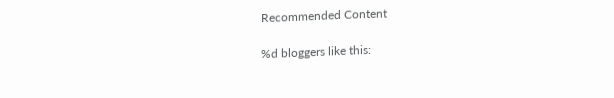Recommended Content

%d bloggers like this: